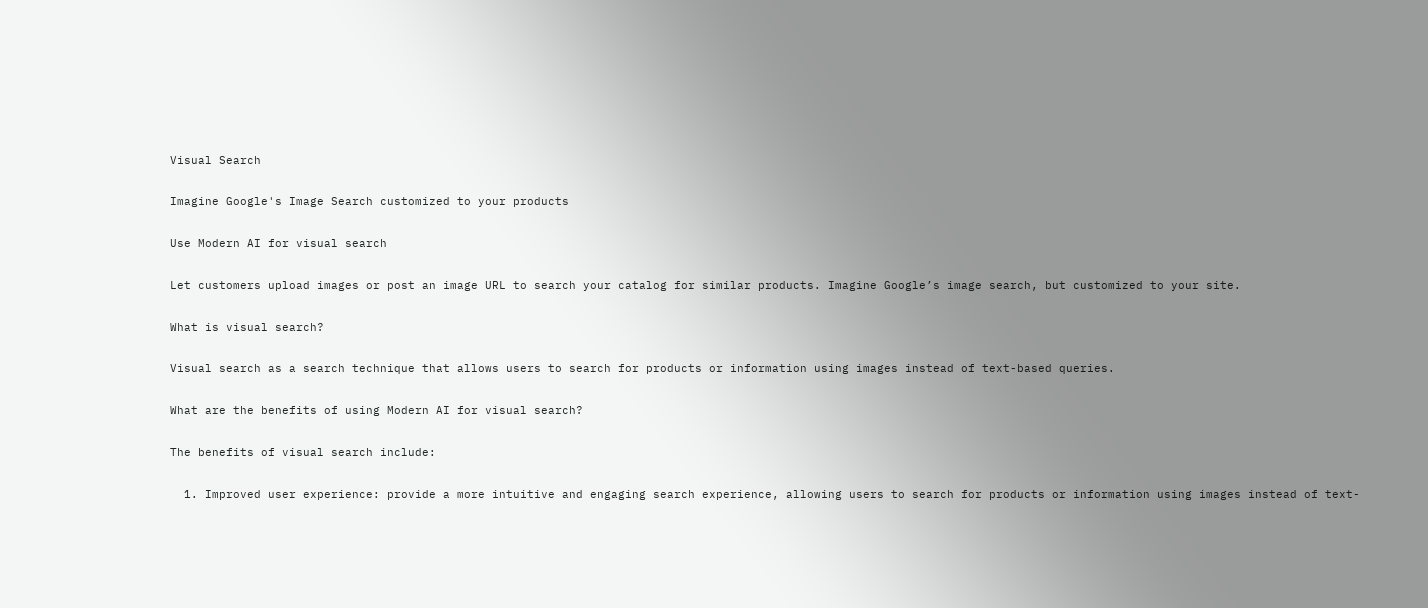Visual Search

Imagine Google's Image Search customized to your products

Use Modern AI for visual search

Let customers upload images or post an image URL to search your catalog for similar products. Imagine Google’s image search, but customized to your site.

What is visual search?

Visual search as a search technique that allows users to search for products or information using images instead of text-based queries.

What are the benefits of using Modern AI for visual search?

The benefits of visual search include:

  1. Improved user experience: provide a more intuitive and engaging search experience, allowing users to search for products or information using images instead of text-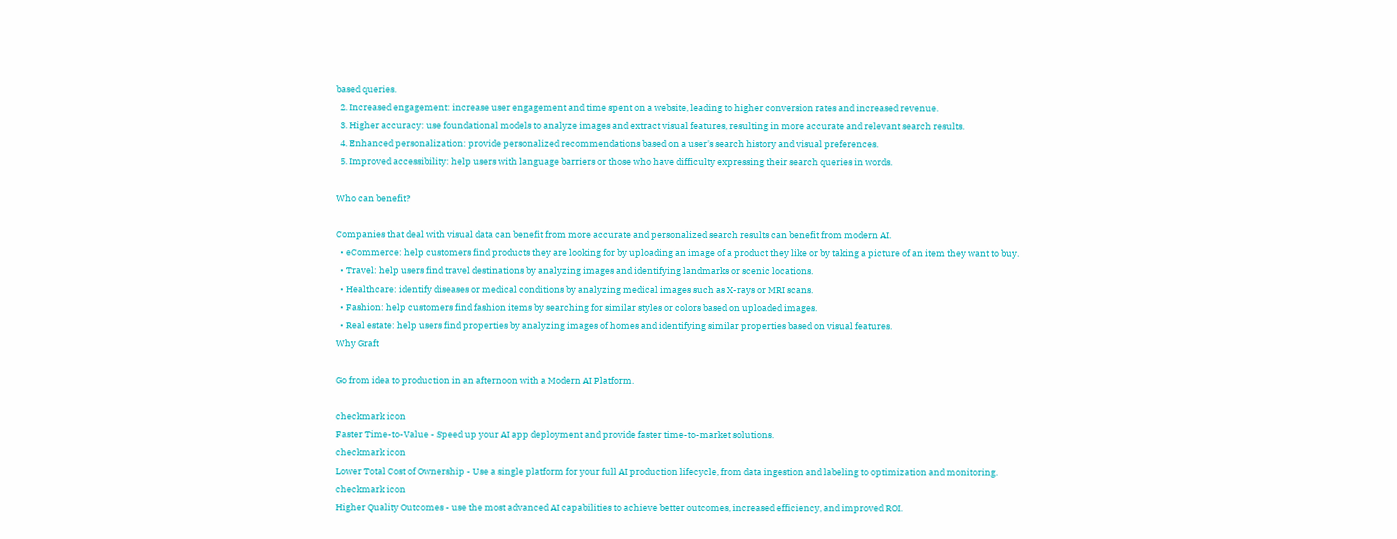based queries.
  2. Increased engagement: increase user engagement and time spent on a website, leading to higher conversion rates and increased revenue.
  3. Higher accuracy: use foundational models to analyze images and extract visual features, resulting in more accurate and relevant search results.
  4. Enhanced personalization: provide personalized recommendations based on a user's search history and visual preferences.
  5. Improved accessibility: help users with language barriers or those who have difficulty expressing their search queries in words.

Who can benefit?

Companies that deal with visual data can benefit from more accurate and personalized search results can benefit from modern AI.
  • eCommerce: help customers find products they are looking for by uploading an image of a product they like or by taking a picture of an item they want to buy.
  • Travel: help users find travel destinations by analyzing images and identifying landmarks or scenic locations.
  • Healthcare: identify diseases or medical conditions by analyzing medical images such as X-rays or MRI scans.
  • Fashion: help customers find fashion items by searching for similar styles or colors based on uploaded images.
  • Real estate: help users find properties by analyzing images of homes and identifying similar properties based on visual features.
Why Graft

Go from idea to production in an afternoon with a Modern AI Platform.

checkmark icon
Faster Time-to-Value - Speed up your AI app deployment and provide faster time-to-market solutions.
checkmark icon
Lower Total Cost of Ownership - Use a single platform for your full AI production lifecycle, from data ingestion and labeling to optimization and monitoring.
checkmark icon
Higher Quality Outcomes - use the most advanced AI capabilities to achieve better outcomes, increased efficiency, and improved ROI.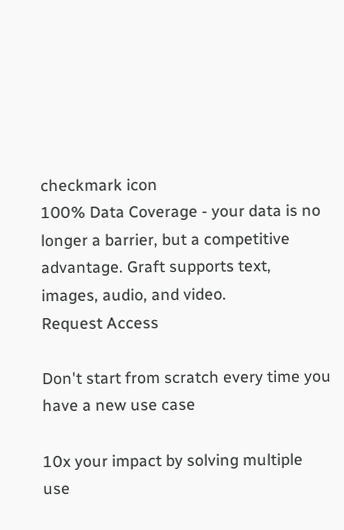checkmark icon
100% Data Coverage - your data is no longer a barrier, but a competitive advantage. Graft supports text, images, audio, and video.
Request Access

Don't start from scratch every time you have a new use case

10x your impact by solving multiple use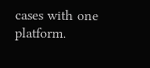cases with one platform.